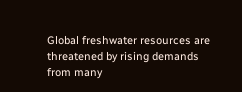Global freshwater resources are threatened by rising demands from many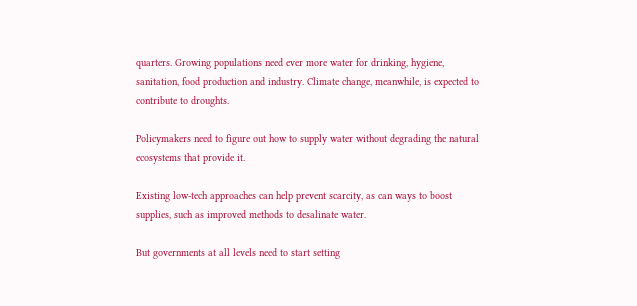quarters. Growing populations need ever more water for drinking, hygiene, sanitation, food production and industry. Climate change, meanwhile, is expected to contribute to droughts.

Policymakers need to figure out how to supply water without degrading the natural ecosystems that provide it.

Existing low-tech approaches can help prevent scarcity, as can ways to boost supplies, such as improved methods to desalinate water.

But governments at all levels need to start setting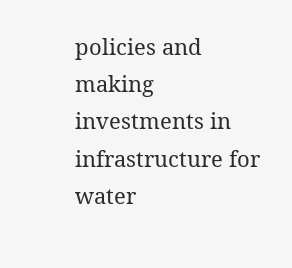policies and making investments in infrastructure for water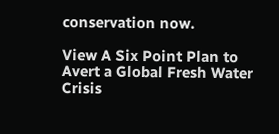conservation now.

View A Six Point Plan to Avert a Global Fresh Water Crisis